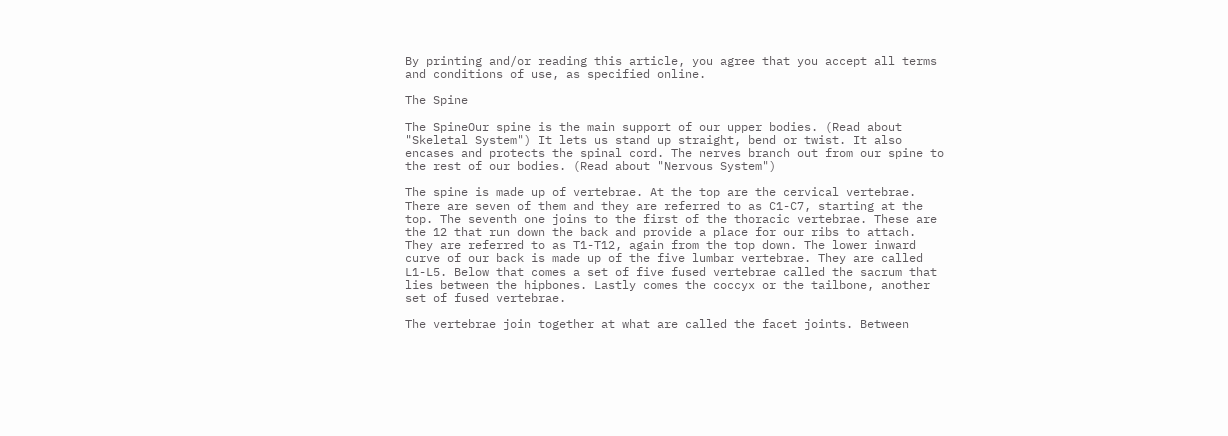By printing and/or reading this article, you agree that you accept all terms and conditions of use, as specified online.

The Spine

The SpineOur spine is the main support of our upper bodies. (Read about "Skeletal System") It lets us stand up straight, bend or twist. It also encases and protects the spinal cord. The nerves branch out from our spine to the rest of our bodies. (Read about "Nervous System")

The spine is made up of vertebrae. At the top are the cervical vertebrae. There are seven of them and they are referred to as C1-C7, starting at the top. The seventh one joins to the first of the thoracic vertebrae. These are the 12 that run down the back and provide a place for our ribs to attach. They are referred to as T1-T12, again from the top down. The lower inward curve of our back is made up of the five lumbar vertebrae. They are called L1-L5. Below that comes a set of five fused vertebrae called the sacrum that lies between the hipbones. Lastly comes the coccyx or the tailbone, another set of fused vertebrae.

The vertebrae join together at what are called the facet joints. Between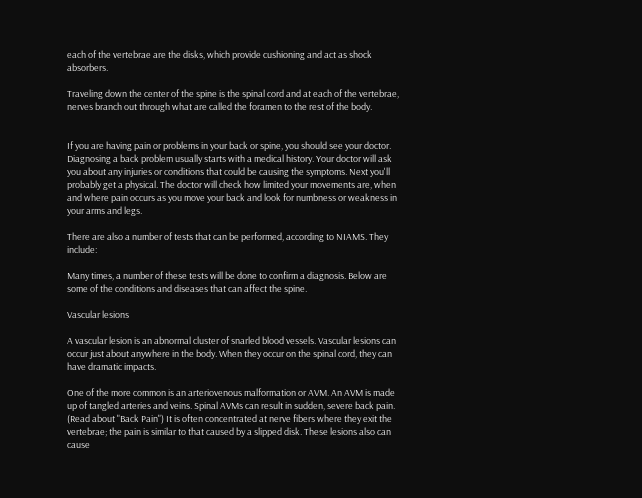each of the vertebrae are the disks, which provide cushioning and act as shock absorbers.

Traveling down the center of the spine is the spinal cord and at each of the vertebrae, nerves branch out through what are called the foramen to the rest of the body.


If you are having pain or problems in your back or spine, you should see your doctor. Diagnosing a back problem usually starts with a medical history. Your doctor will ask you about any injuries or conditions that could be causing the symptoms. Next you'll probably get a physical. The doctor will check how limited your movements are, when and where pain occurs as you move your back and look for numbness or weakness in your arms and legs.

There are also a number of tests that can be performed, according to NIAMS. They include:

Many times, a number of these tests will be done to confirm a diagnosis. Below are some of the conditions and diseases that can affect the spine.

Vascular lesions

A vascular lesion is an abnormal cluster of snarled blood vessels. Vascular lesions can occur just about anywhere in the body. When they occur on the spinal cord, they can have dramatic impacts.

One of the more common is an arteriovenous malformation or AVM. An AVM is made up of tangled arteries and veins. Spinal AVMs can result in sudden, severe back pain. (Read about "Back Pain") It is often concentrated at nerve fibers where they exit the vertebrae; the pain is similar to that caused by a slipped disk. These lesions also can cause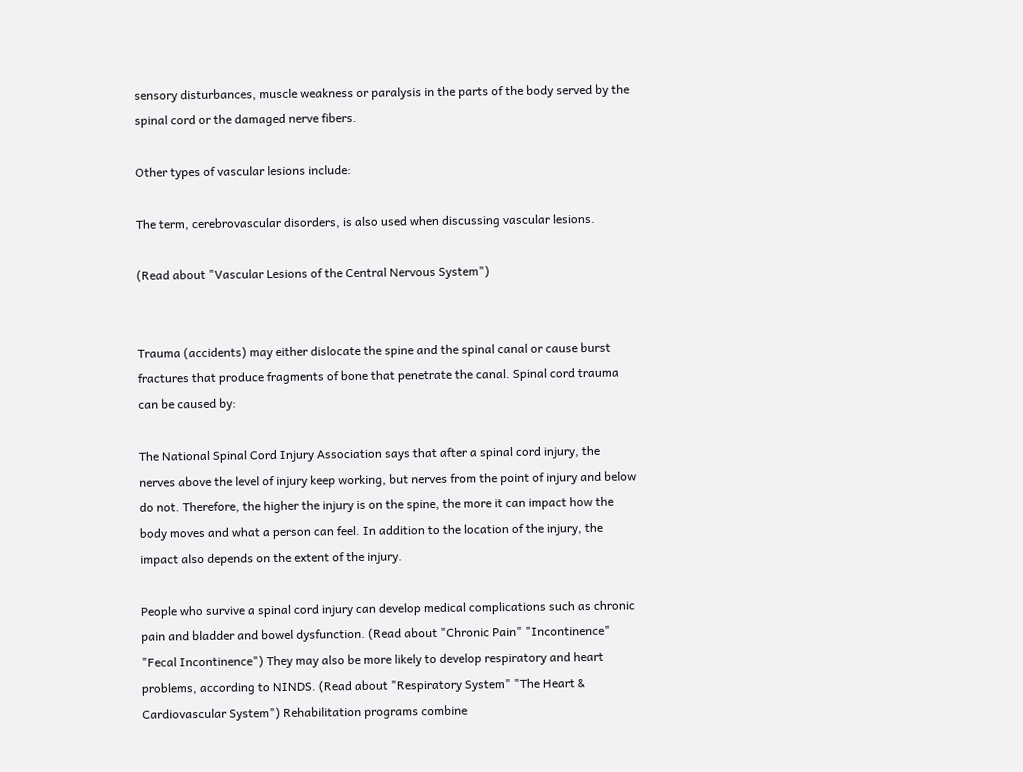sensory disturbances, muscle weakness or paralysis in the parts of the body served by the spinal cord or the damaged nerve fibers.

Other types of vascular lesions include:

The term, cerebrovascular disorders, is also used when discussing vascular lesions.

(Read about "Vascular Lesions of the Central Nervous System")


Trauma (accidents) may either dislocate the spine and the spinal canal or cause burst fractures that produce fragments of bone that penetrate the canal. Spinal cord trauma can be caused by:

The National Spinal Cord Injury Association says that after a spinal cord injury, the nerves above the level of injury keep working, but nerves from the point of injury and below do not. Therefore, the higher the injury is on the spine, the more it can impact how the body moves and what a person can feel. In addition to the location of the injury, the impact also depends on the extent of the injury.

People who survive a spinal cord injury can develop medical complications such as chronic pain and bladder and bowel dysfunction. (Read about "Chronic Pain" "Incontinence" "Fecal Incontinence") They may also be more likely to develop respiratory and heart problems, according to NINDS. (Read about "Respiratory System" "The Heart & Cardiovascular System") Rehabilitation programs combine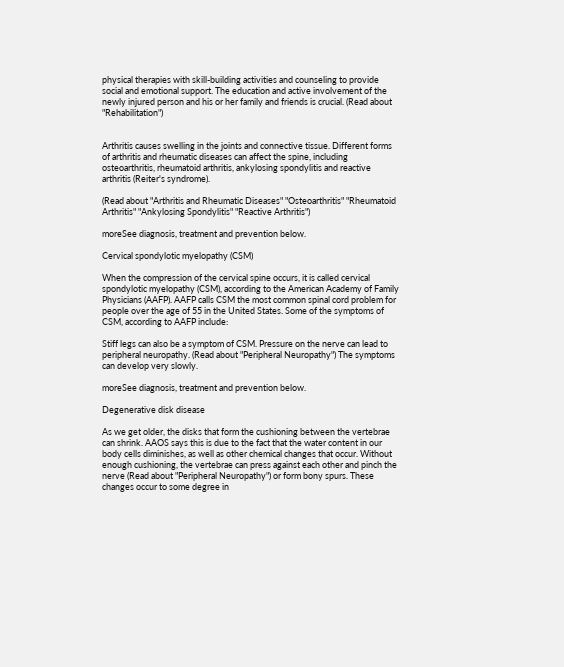physical therapies with skill-building activities and counseling to provide social and emotional support. The education and active involvement of the newly injured person and his or her family and friends is crucial. (Read about "Rehabilitation")


Arthritis causes swelling in the joints and connective tissue. Different forms of arthritis and rheumatic diseases can affect the spine, including osteoarthritis, rheumatoid arthritis, ankylosing spondylitis and reactive arthritis (Reiter's syndrome).

(Read about "Arthritis and Rheumatic Diseases" "Osteoarthritis" "Rheumatoid Arthritis" "Ankylosing Spondylitis" "Reactive Arthritis")

moreSee diagnosis, treatment and prevention below.

Cervical spondylotic myelopathy (CSM)

When the compression of the cervical spine occurs, it is called cervical spondylotic myelopathy (CSM), according to the American Academy of Family Physicians (AAFP). AAFP calls CSM the most common spinal cord problem for people over the age of 55 in the United States. Some of the symptoms of CSM, according to AAFP include:

Stiff legs can also be a symptom of CSM. Pressure on the nerve can lead to peripheral neuropathy. (Read about "Peripheral Neuropathy") The symptoms can develop very slowly.

moreSee diagnosis, treatment and prevention below.

Degenerative disk disease

As we get older, the disks that form the cushioning between the vertebrae can shrink. AAOS says this is due to the fact that the water content in our body cells diminishes, as well as other chemical changes that occur. Without enough cushioning, the vertebrae can press against each other and pinch the nerve (Read about "Peripheral Neuropathy") or form bony spurs. These changes occur to some degree in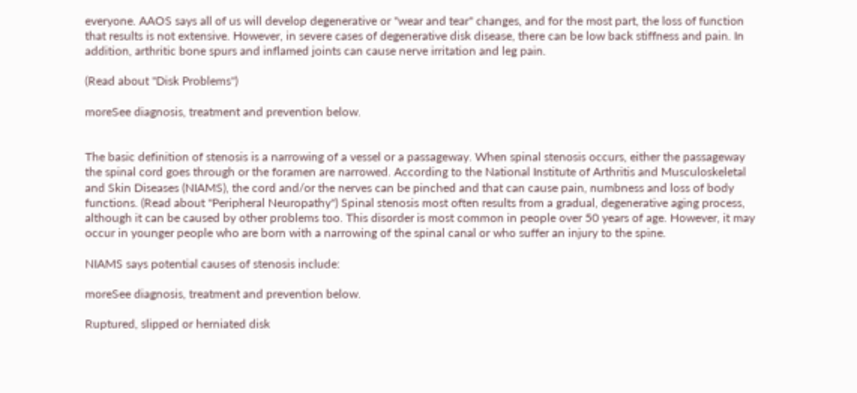everyone. AAOS says all of us will develop degenerative or "wear and tear" changes, and for the most part, the loss of function that results is not extensive. However, in severe cases of degenerative disk disease, there can be low back stiffness and pain. In addition, arthritic bone spurs and inflamed joints can cause nerve irritation and leg pain.

(Read about "Disk Problems")

moreSee diagnosis, treatment and prevention below.


The basic definition of stenosis is a narrowing of a vessel or a passageway. When spinal stenosis occurs, either the passageway the spinal cord goes through or the foramen are narrowed. According to the National Institute of Arthritis and Musculoskeletal and Skin Diseases (NIAMS), the cord and/or the nerves can be pinched and that can cause pain, numbness and loss of body functions. (Read about "Peripheral Neuropathy") Spinal stenosis most often results from a gradual, degenerative aging process, although it can be caused by other problems too. This disorder is most common in people over 50 years of age. However, it may occur in younger people who are born with a narrowing of the spinal canal or who suffer an injury to the spine.

NIAMS says potential causes of stenosis include:

moreSee diagnosis, treatment and prevention below.

Ruptured, slipped or herniated disk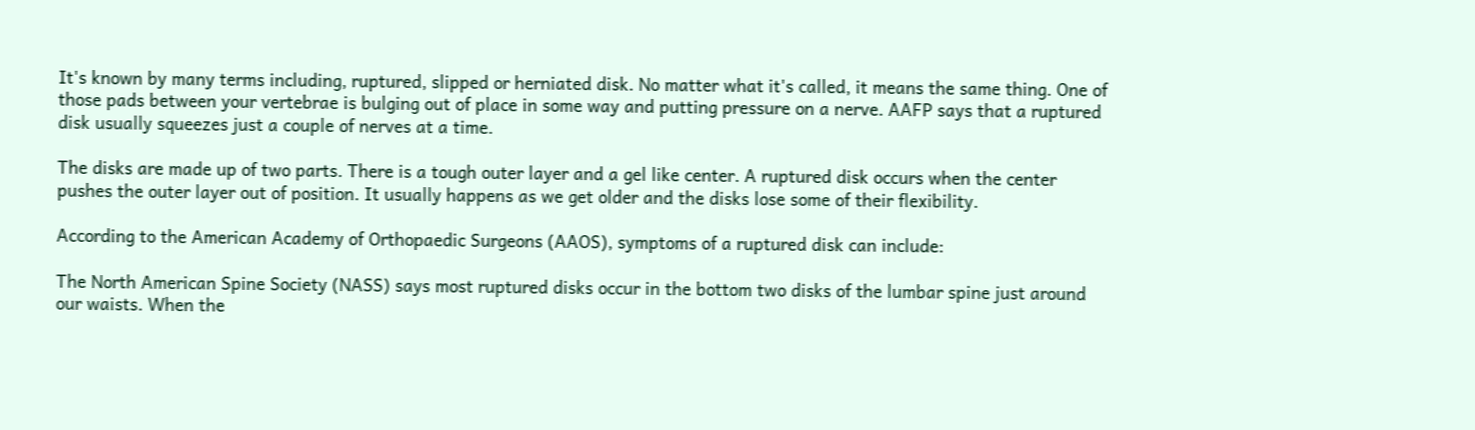It's known by many terms including, ruptured, slipped or herniated disk. No matter what it's called, it means the same thing. One of those pads between your vertebrae is bulging out of place in some way and putting pressure on a nerve. AAFP says that a ruptured disk usually squeezes just a couple of nerves at a time.

The disks are made up of two parts. There is a tough outer layer and a gel like center. A ruptured disk occurs when the center pushes the outer layer out of position. It usually happens as we get older and the disks lose some of their flexibility.

According to the American Academy of Orthopaedic Surgeons (AAOS), symptoms of a ruptured disk can include:

The North American Spine Society (NASS) says most ruptured disks occur in the bottom two disks of the lumbar spine just around our waists. When the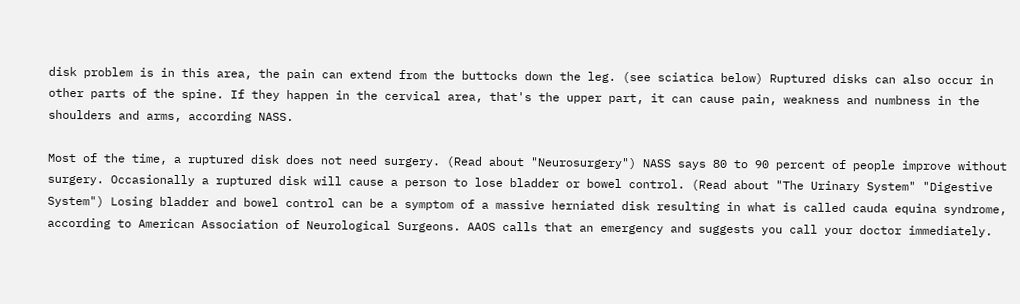disk problem is in this area, the pain can extend from the buttocks down the leg. (see sciatica below) Ruptured disks can also occur in other parts of the spine. If they happen in the cervical area, that's the upper part, it can cause pain, weakness and numbness in the shoulders and arms, according NASS.

Most of the time, a ruptured disk does not need surgery. (Read about "Neurosurgery") NASS says 80 to 90 percent of people improve without surgery. Occasionally a ruptured disk will cause a person to lose bladder or bowel control. (Read about "The Urinary System" "Digestive System") Losing bladder and bowel control can be a symptom of a massive herniated disk resulting in what is called cauda equina syndrome, according to American Association of Neurological Surgeons. AAOS calls that an emergency and suggests you call your doctor immediately.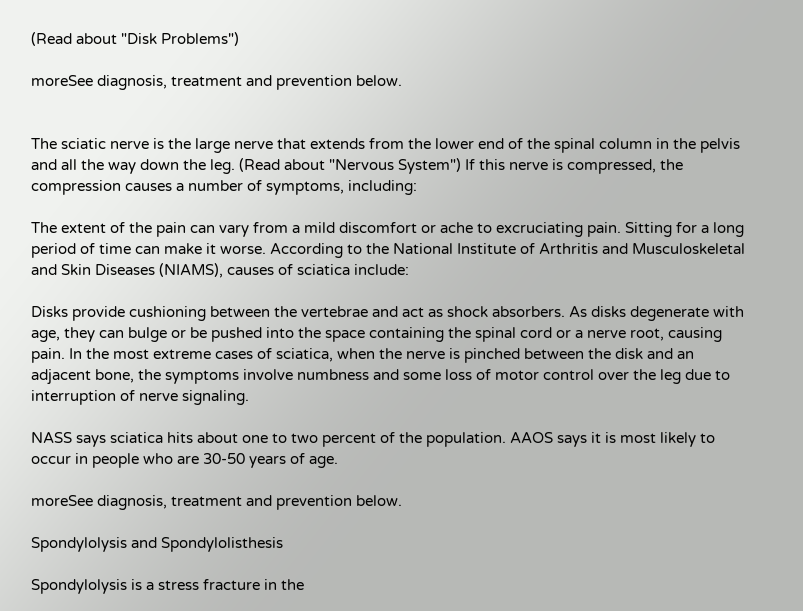(Read about "Disk Problems")

moreSee diagnosis, treatment and prevention below.


The sciatic nerve is the large nerve that extends from the lower end of the spinal column in the pelvis and all the way down the leg. (Read about "Nervous System") If this nerve is compressed, the compression causes a number of symptoms, including:

The extent of the pain can vary from a mild discomfort or ache to excruciating pain. Sitting for a long period of time can make it worse. According to the National Institute of Arthritis and Musculoskeletal and Skin Diseases (NIAMS), causes of sciatica include:

Disks provide cushioning between the vertebrae and act as shock absorbers. As disks degenerate with age, they can bulge or be pushed into the space containing the spinal cord or a nerve root, causing pain. In the most extreme cases of sciatica, when the nerve is pinched between the disk and an adjacent bone, the symptoms involve numbness and some loss of motor control over the leg due to interruption of nerve signaling.

NASS says sciatica hits about one to two percent of the population. AAOS says it is most likely to occur in people who are 30-50 years of age.

moreSee diagnosis, treatment and prevention below.

Spondylolysis and Spondylolisthesis

Spondylolysis is a stress fracture in the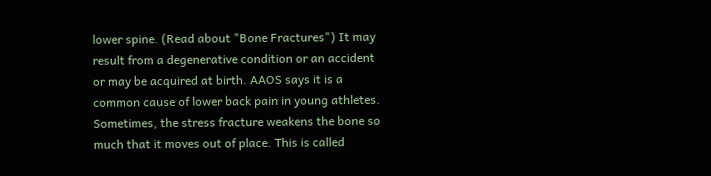lower spine. (Read about "Bone Fractures") It may result from a degenerative condition or an accident or may be acquired at birth. AAOS says it is a common cause of lower back pain in young athletes. Sometimes, the stress fracture weakens the bone so much that it moves out of place. This is called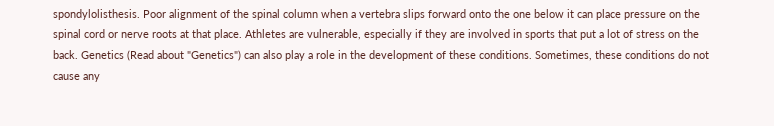spondylolisthesis. Poor alignment of the spinal column when a vertebra slips forward onto the one below it can place pressure on the spinal cord or nerve roots at that place. Athletes are vulnerable, especially if they are involved in sports that put a lot of stress on the back. Genetics (Read about "Genetics") can also play a role in the development of these conditions. Sometimes, these conditions do not cause any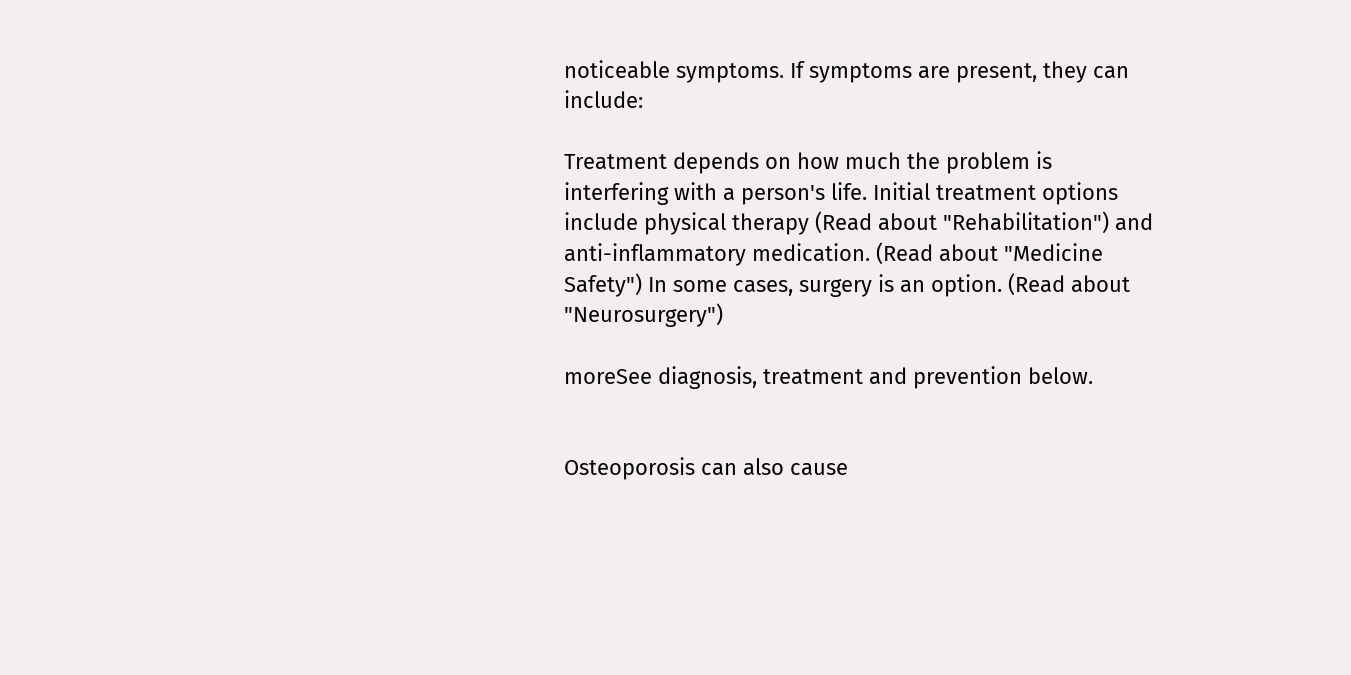noticeable symptoms. If symptoms are present, they can include:

Treatment depends on how much the problem is interfering with a person's life. Initial treatment options include physical therapy (Read about "Rehabilitation") and anti-inflammatory medication. (Read about "Medicine Safety") In some cases, surgery is an option. (Read about "Neurosurgery")

moreSee diagnosis, treatment and prevention below.


Osteoporosis can also cause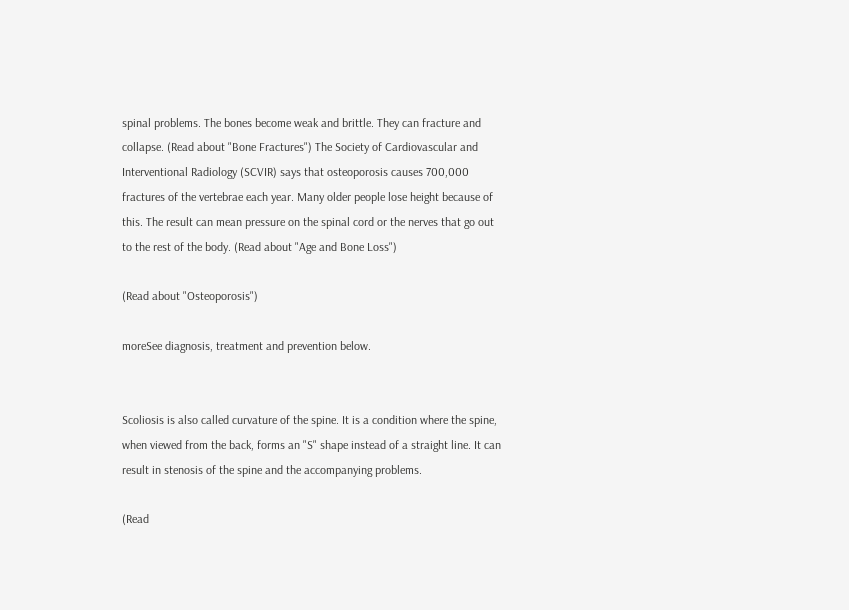spinal problems. The bones become weak and brittle. They can fracture and collapse. (Read about "Bone Fractures") The Society of Cardiovascular and Interventional Radiology (SCVIR) says that osteoporosis causes 700,000 fractures of the vertebrae each year. Many older people lose height because of this. The result can mean pressure on the spinal cord or the nerves that go out to the rest of the body. (Read about "Age and Bone Loss")

(Read about "Osteoporosis")

moreSee diagnosis, treatment and prevention below.


Scoliosis is also called curvature of the spine. It is a condition where the spine, when viewed from the back, forms an "S" shape instead of a straight line. It can result in stenosis of the spine and the accompanying problems.

(Read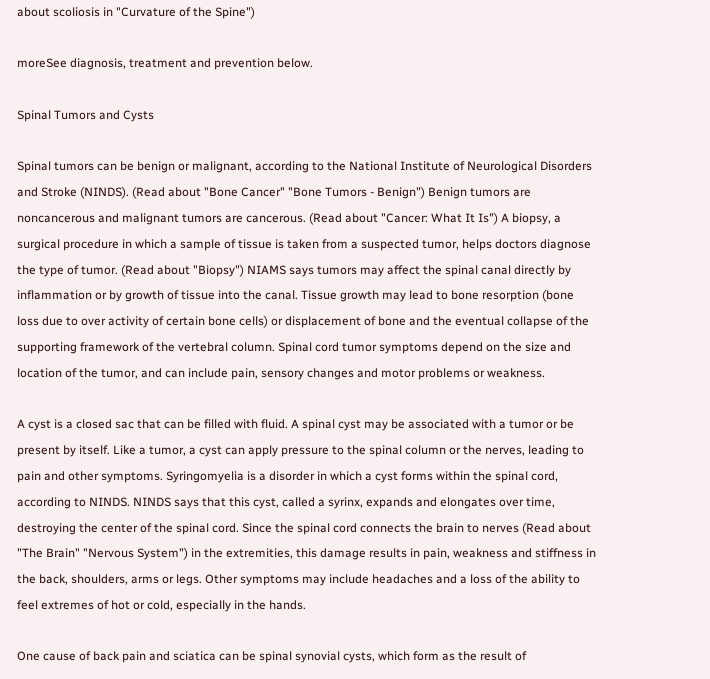about scoliosis in "Curvature of the Spine")

moreSee diagnosis, treatment and prevention below.

Spinal Tumors and Cysts

Spinal tumors can be benign or malignant, according to the National Institute of Neurological Disorders and Stroke (NINDS). (Read about "Bone Cancer" "Bone Tumors - Benign") Benign tumors are noncancerous and malignant tumors are cancerous. (Read about "Cancer: What It Is") A biopsy, a surgical procedure in which a sample of tissue is taken from a suspected tumor, helps doctors diagnose the type of tumor. (Read about "Biopsy") NIAMS says tumors may affect the spinal canal directly by inflammation or by growth of tissue into the canal. Tissue growth may lead to bone resorption (bone loss due to over activity of certain bone cells) or displacement of bone and the eventual collapse of the supporting framework of the vertebral column. Spinal cord tumor symptoms depend on the size and location of the tumor, and can include pain, sensory changes and motor problems or weakness.

A cyst is a closed sac that can be filled with fluid. A spinal cyst may be associated with a tumor or be present by itself. Like a tumor, a cyst can apply pressure to the spinal column or the nerves, leading to pain and other symptoms. Syringomyelia is a disorder in which a cyst forms within the spinal cord, according to NINDS. NINDS says that this cyst, called a syrinx, expands and elongates over time, destroying the center of the spinal cord. Since the spinal cord connects the brain to nerves (Read about "The Brain" "Nervous System") in the extremities, this damage results in pain, weakness and stiffness in the back, shoulders, arms or legs. Other symptoms may include headaches and a loss of the ability to feel extremes of hot or cold, especially in the hands.

One cause of back pain and sciatica can be spinal synovial cysts, which form as the result of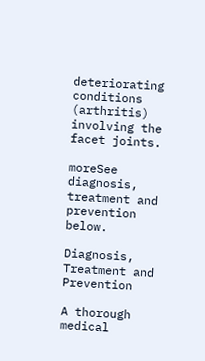deteriorating conditions (arthritis) involving the facet joints.

moreSee diagnosis, treatment and prevention below.

Diagnosis, Treatment and Prevention

A thorough medical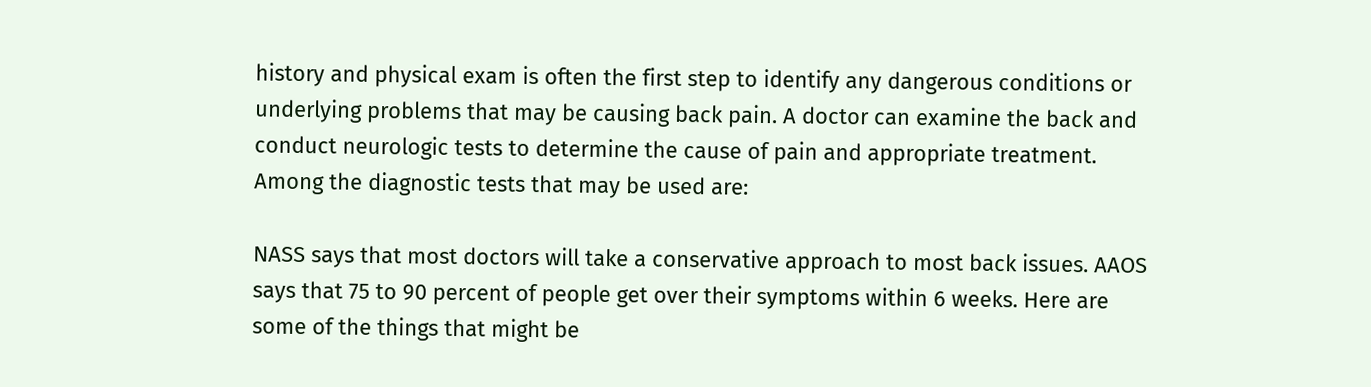history and physical exam is often the first step to identify any dangerous conditions or underlying problems that may be causing back pain. A doctor can examine the back and conduct neurologic tests to determine the cause of pain and appropriate treatment. Among the diagnostic tests that may be used are:

NASS says that most doctors will take a conservative approach to most back issues. AAOS says that 75 to 90 percent of people get over their symptoms within 6 weeks. Here are some of the things that might be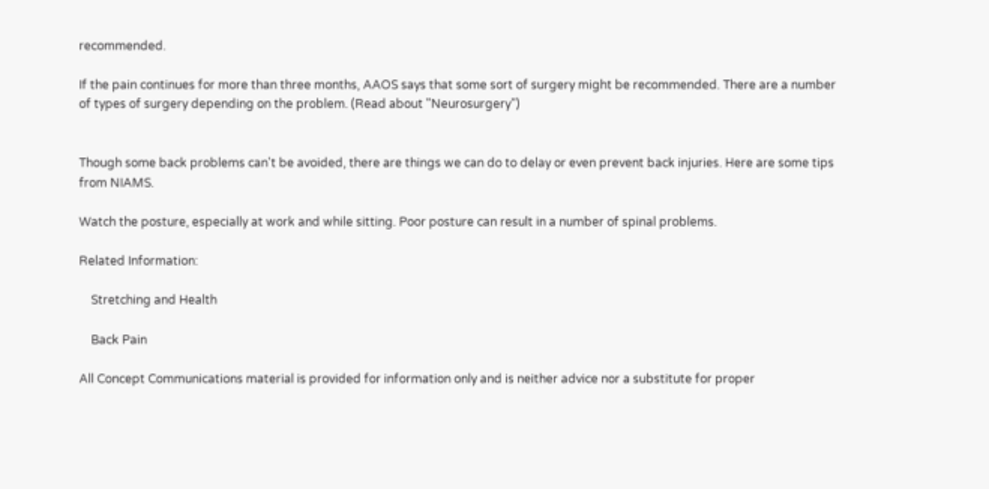recommended.

If the pain continues for more than three months, AAOS says that some sort of surgery might be recommended. There are a number of types of surgery depending on the problem. (Read about "Neurosurgery")


Though some back problems can't be avoided, there are things we can do to delay or even prevent back injuries. Here are some tips from NIAMS.

Watch the posture, especially at work and while sitting. Poor posture can result in a number of spinal problems.

Related Information:

    Stretching and Health

    Back Pain

All Concept Communications material is provided for information only and is neither advice nor a substitute for proper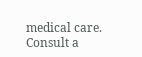medical care. Consult a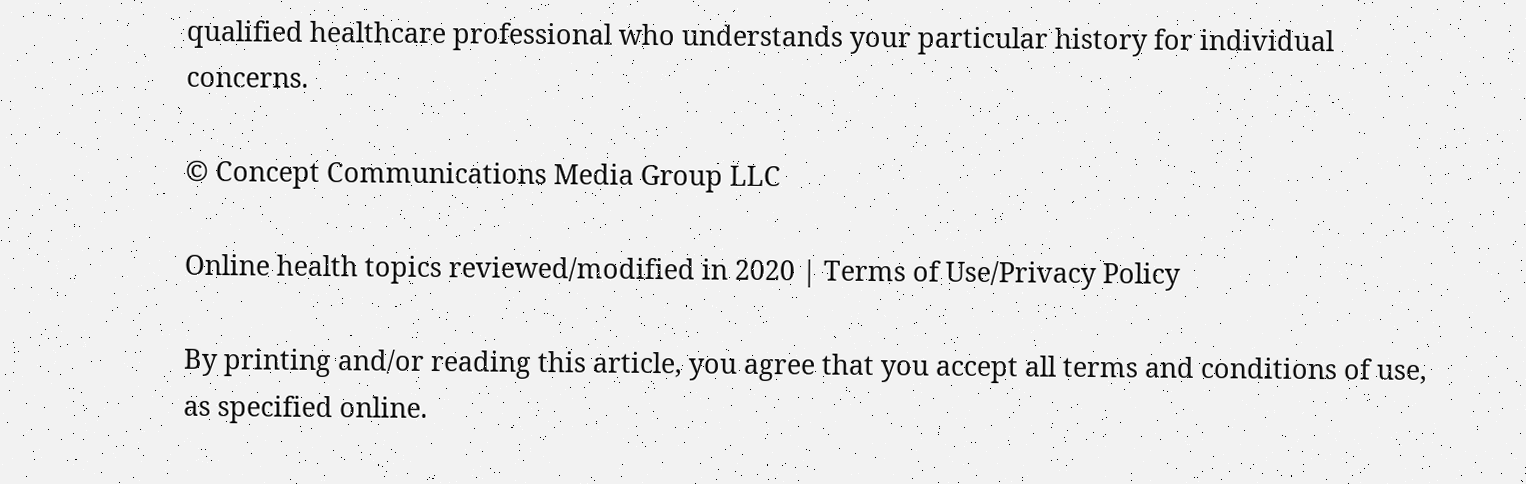qualified healthcare professional who understands your particular history for individual concerns.

© Concept Communications Media Group LLC

Online health topics reviewed/modified in 2020 | Terms of Use/Privacy Policy

By printing and/or reading this article, you agree that you accept all terms and conditions of use, as specified online.